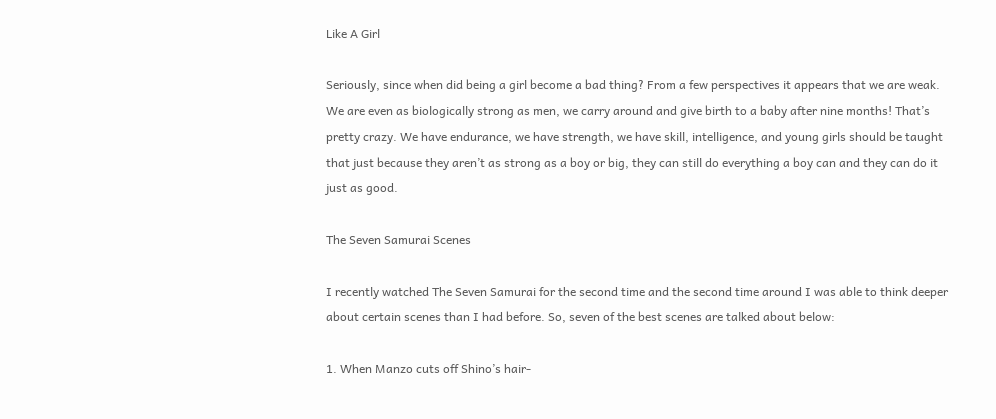Like A Girl

Seriously, since when did being a girl become a bad thing? From a few perspectives it appears that we are weak. We are even as biologically strong as men, we carry around and give birth to a baby after nine months! That’s pretty crazy. We have endurance, we have strength, we have skill, intelligence, and young girls should be taught that just because they aren’t as strong as a boy or big, they can still do everything a boy can and they can do it just as good.

The Seven Samurai Scenes

I recently watched The Seven Samurai for the second time and the second time around I was able to think deeper about certain scenes than I had before. So, seven of the best scenes are talked about below:

1. When Manzo cuts off Shino’s hair-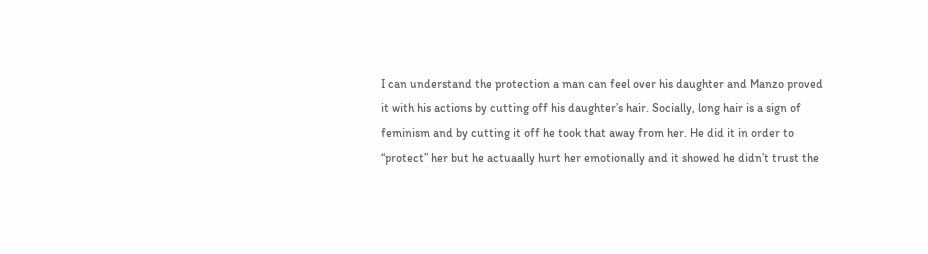I can understand the protection a man can feel over his daughter and Manzo proved it with his actions by cutting off his daughter’s hair. Socially, long hair is a sign of feminism and by cutting it off he took that away from her. He did it in order to “protect” her but he actuaally hurt her emotionally and it showed he didn’t trust the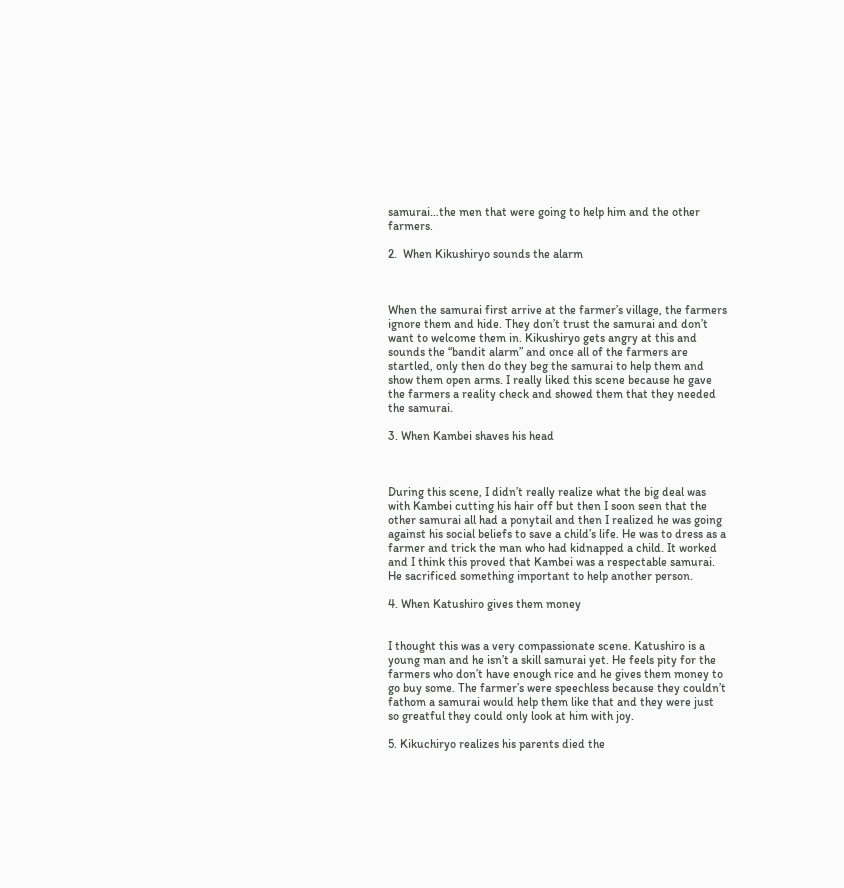samurai…the men that were going to help him and the other farmers.

2.  When Kikushiryo sounds the alarm



When the samurai first arrive at the farmer’s village, the farmers ignore them and hide. They don’t trust the samurai and don’t want to welcome them in. Kikushiryo gets angry at this and sounds the “bandit alarm” and once all of the farmers are startled, only then do they beg the samurai to help them and show them open arms. I really liked this scene because he gave the farmers a reality check and showed them that they needed the samurai.

3. When Kambei shaves his head



During this scene, I didn’t really realize what the big deal was with Kambei cutting his hair off but then I soon seen that the other samurai all had a ponytail and then I realized he was going against his social beliefs to save a child’s life. He was to dress as a farmer and trick the man who had kidnapped a child. It worked and I think this proved that Kambei was a respectable samurai. He sacrificed something important to help another person.

4. When Katushiro gives them money


I thought this was a very compassionate scene. Katushiro is a young man and he isn’t a skill samurai yet. He feels pity for the farmers who don’t have enough rice and he gives them money to go buy some. The farmer’s were speechless because they couldn’t fathom a samurai would help them like that and they were just so greatful they could only look at him with joy.

5. Kikuchiryo realizes his parents died the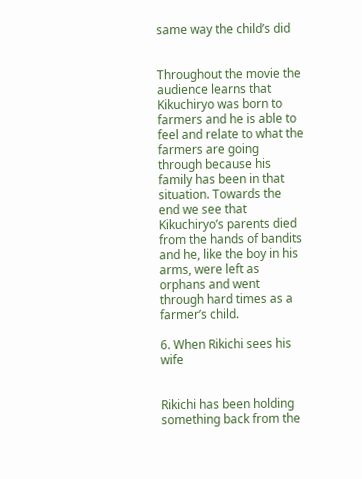same way the child’s did


Throughout the movie the audience learns that Kikuchiryo was born to farmers and he is able to feel and relate to what the farmers are going through because his family has been in that situation. Towards the end we see that Kikuchiryo’s parents died from the hands of bandits and he, like the boy in his arms, were left as orphans and went through hard times as a farmer’s child.

6. When Rikichi sees his wife


Rikichi has been holding something back from the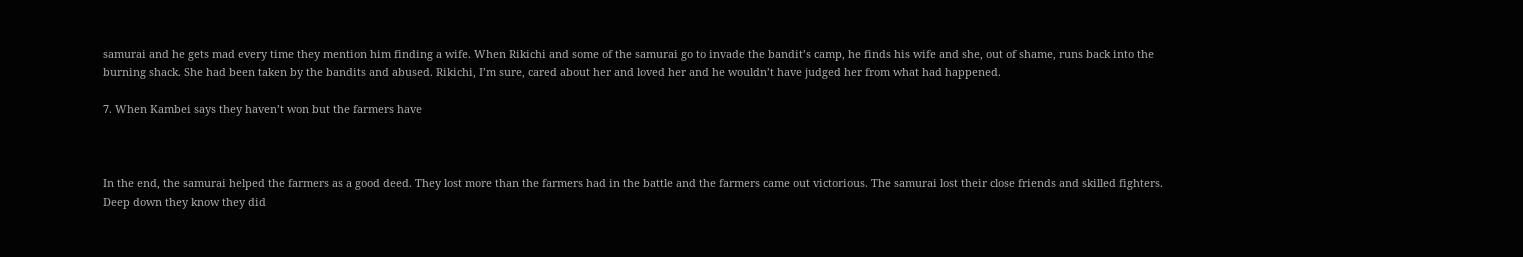samurai and he gets mad every time they mention him finding a wife. When Rikichi and some of the samurai go to invade the bandit’s camp, he finds his wife and she, out of shame, runs back into the burning shack. She had been taken by the bandits and abused. Rikichi, I’m sure, cared about her and loved her and he wouldn’t have judged her from what had happened.

7. When Kambei says they haven’t won but the farmers have



In the end, the samurai helped the farmers as a good deed. They lost more than the farmers had in the battle and the farmers came out victorious. The samurai lost their close friends and skilled fighters. Deep down they know they did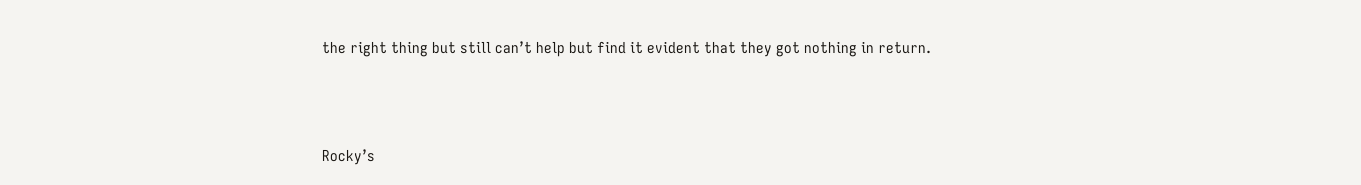the right thing but still can’t help but find it evident that they got nothing in return.



Rocky’s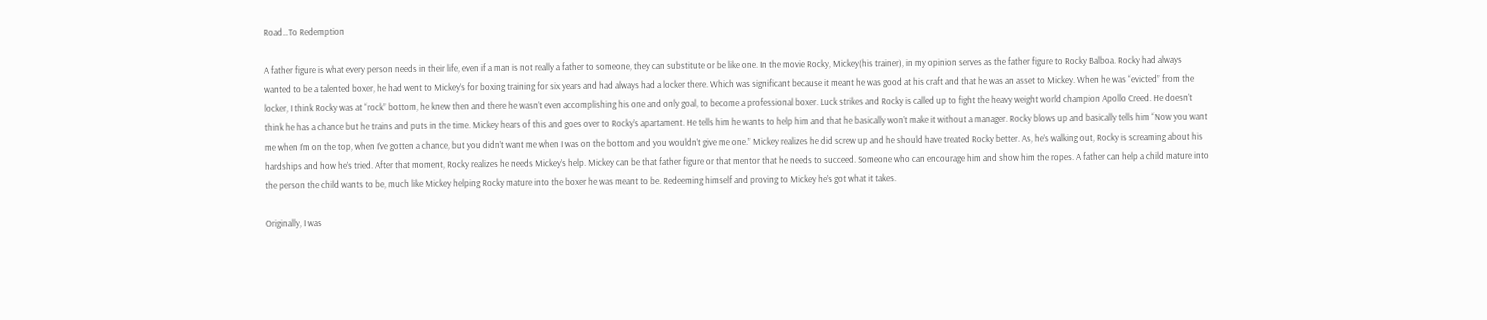Road…To Redemption

A father figure is what every person needs in their life, even if a man is not really a father to someone, they can substitute or be like one. In the movie Rocky, Mickey(his trainer), in my opinion serves as the father figure to Rocky Balboa. Rocky had always wanted to be a talented boxer, he had went to Mickey’s for boxing training for six years and had always had a locker there. Which was significant because it meant he was good at his craft and that he was an asset to Mickey. When he was “evicted” from the locker, I think Rocky was at “rock” bottom, he knew then and there he wasn’t even accomplishing his one and only goal, to become a professional boxer. Luck strikes and Rocky is called up to fight the heavy weight world champion Apollo Creed. He doesn’t think he has a chance but he trains and puts in the time. Mickey hears of this and goes over to Rocky’s apartament. He tells him he wants to help him and that he basically won’t make it without a manager. Rocky blows up and basically tells him “Now you want me when I’m on the top, when I’ve gotten a chance, but you didn’t want me when I was on the bottom and you wouldn’t give me one.” Mickey realizes he did screw up and he should have treated Rocky better. As, he’s walking out, Rocky is screaming about his hardships and how he’s tried. After that moment, Rocky realizes he needs Mickey’s help. Mickey can be that father figure or that mentor that he needs to succeed. Someone who can encourage him and show him the ropes. A father can help a child mature into the person the child wants to be, much like Mickey helping Rocky mature into the boxer he was meant to be. Redeeming himself and proving to Mickey he’s got what it takes.

Originally, I was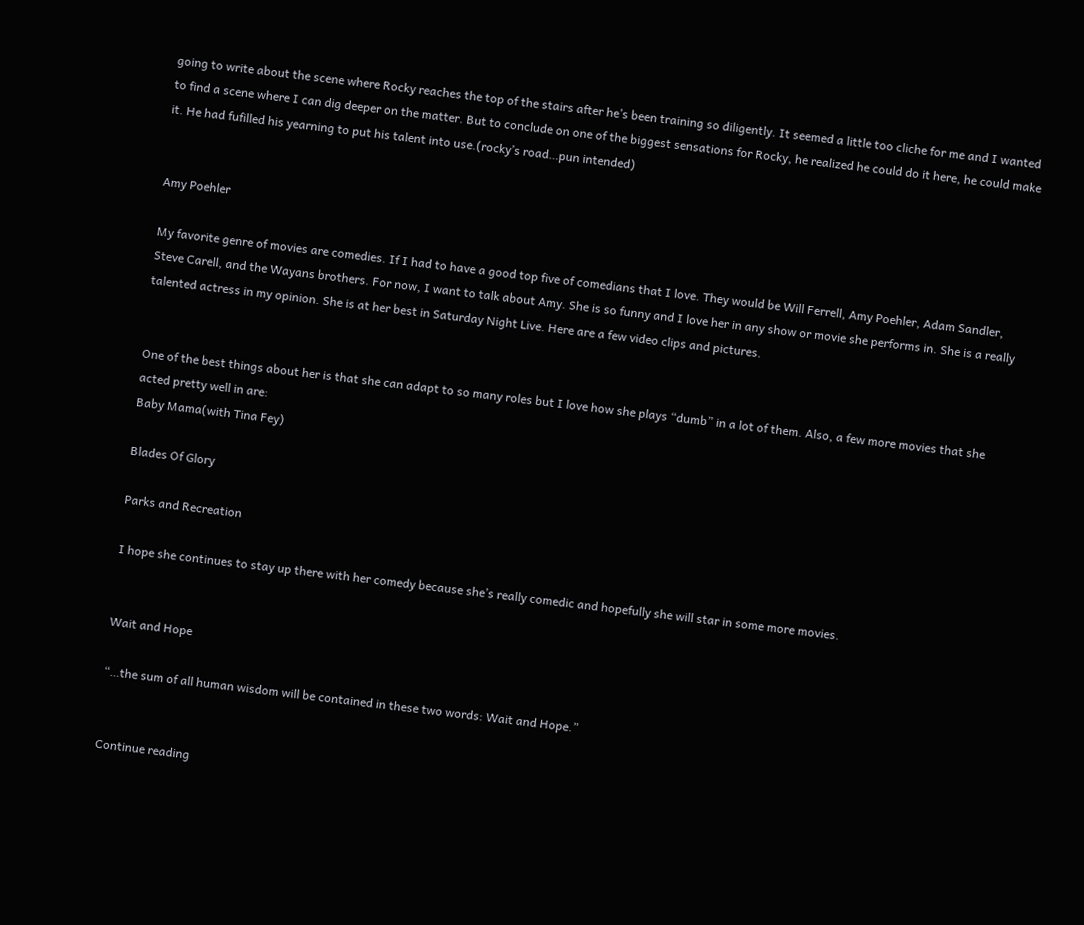going to write about the scene where Rocky reaches the top of the stairs after he’s been training so diligently. It seemed a little too cliche for me and I wanted to find a scene where I can dig deeper on the matter. But to conclude on one of the biggest sensations for Rocky, he realized he could do it here, he could make it. He had fufilled his yearning to put his talent into use.(rocky’s road…pun intended)


Amy Poehler

My favorite genre of movies are comedies. If I had to have a good top five of comedians that I love. They would be Will Ferrell, Amy Poehler, Adam Sandler, Steve Carell, and the Wayans brothers. For now, I want to talk about Amy. She is so funny and I love her in any show or movie she performs in. She is a really talented actress in my opinion. She is at her best in Saturday Night Live. Here are a few video clips and pictures.


One of the best things about her is that she can adapt to so many roles but I love how she plays “dumb” in a lot of them. Also, a few more movies that she acted pretty well in are:
Baby Mama(with Tina Fey)

Blades Of Glory

Parks and Recreation

I hope she continues to stay up there with her comedy because she’s really comedic and hopefully she will star in some more movies.


Wait and Hope

“…the sum of all human wisdom will be contained in these two words: Wait and Hope.”


Continue reading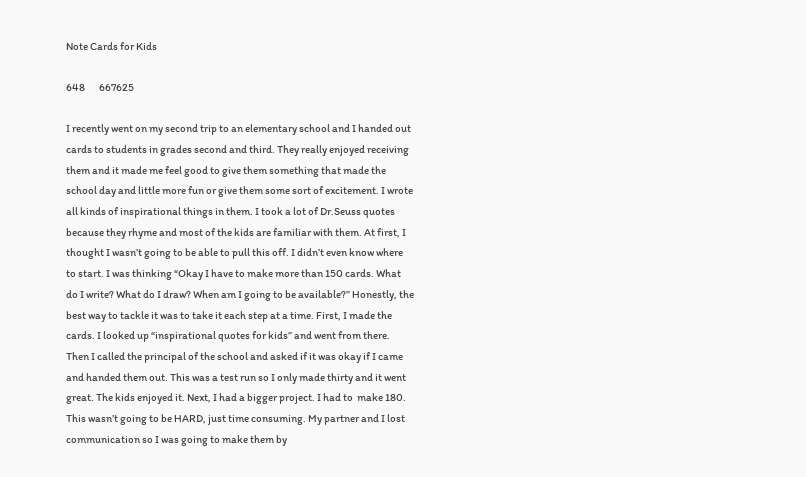Note Cards for Kids

648       667625

I recently went on my second trip to an elementary school and I handed out cards to students in grades second and third. They really enjoyed receiving them and it made me feel good to give them something that made the school day and little more fun or give them some sort of excitement. I wrote all kinds of inspirational things in them. I took a lot of Dr.Seuss quotes because they rhyme and most of the kids are familiar with them. At first, I thought I wasn’t going to be able to pull this off. I didn’t even know where to start. I was thinking “Okay I have to make more than 150 cards. What do I write? What do I draw? When am I going to be available?” Honestly, the best way to tackle it was to take it each step at a time. First, I made the cards. I looked up “inspirational quotes for kids” and went from there. Then I called the principal of the school and asked if it was okay if I came and handed them out. This was a test run so I only made thirty and it went great. The kids enjoyed it. Next, I had a bigger project. I had to  make 180. This wasn’t going to be HARD, just time consuming. My partner and I lost communication so I was going to make them by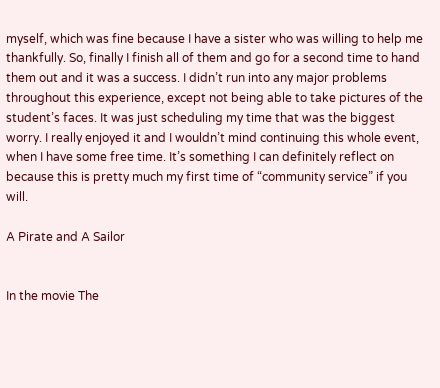myself, which was fine because I have a sister who was willing to help me thankfully. So, finally I finish all of them and go for a second time to hand them out and it was a success. I didn’t run into any major problems throughout this experience, except not being able to take pictures of the student’s faces. It was just scheduling my time that was the biggest worry. I really enjoyed it and I wouldn’t mind continuing this whole event, when I have some free time. It’s something I can definitely reflect on because this is pretty much my first time of “community service” if you will.

A Pirate and A Sailor


In the movie The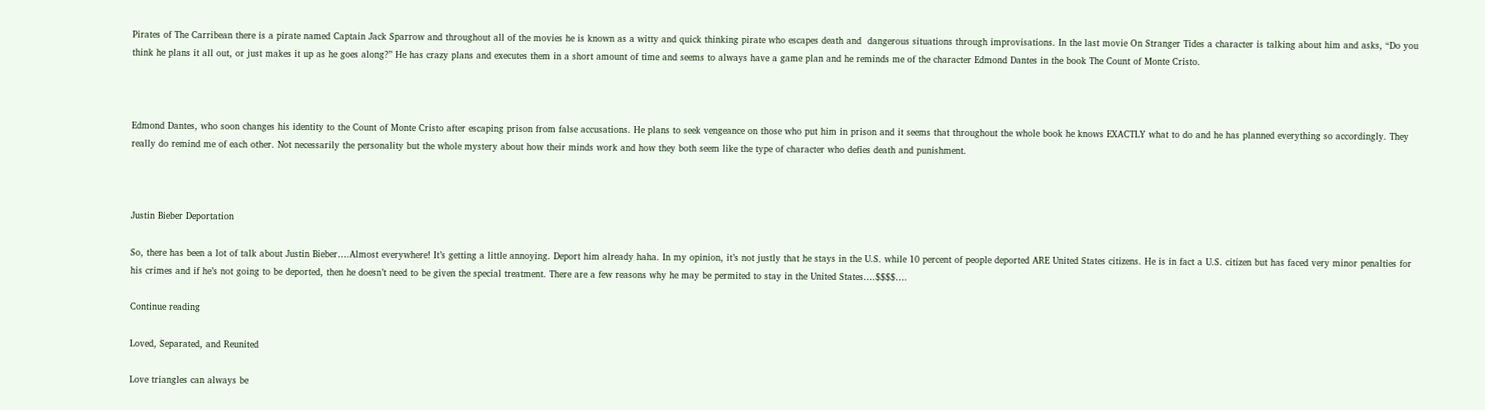Pirates of The Carribean there is a pirate named Captain Jack Sparrow and throughout all of the movies he is known as a witty and quick thinking pirate who escapes death and  dangerous situations through improvisations. In the last movie On Stranger Tides a character is talking about him and asks, “Do you think he plans it all out, or just makes it up as he goes along?” He has crazy plans and executes them in a short amount of time and seems to always have a game plan and he reminds me of the character Edmond Dantes in the book The Count of Monte Cristo.



Edmond Dantes, who soon changes his identity to the Count of Monte Cristo after escaping prison from false accusations. He plans to seek vengeance on those who put him in prison and it seems that throughout the whole book he knows EXACTLY what to do and he has planned everything so accordingly. They really do remind me of each other. Not necessarily the personality but the whole mystery about how their minds work and how they both seem like the type of character who defies death and punishment.



Justin Bieber Deportation

So, there has been a lot of talk about Justin Bieber….Almost everywhere! It’s getting a little annoying. Deport him already haha. In my opinion, it’s not justly that he stays in the U.S. while 10 percent of people deported ARE United States citizens. He is in fact a U.S. citizen but has faced very minor penalties for his crimes and if he’s not going to be deported, then he doesn’t need to be given the special treatment. There are a few reasons why he may be permited to stay in the United States….$$$$….

Continue reading

Loved, Separated, and Reunited

Love triangles can always be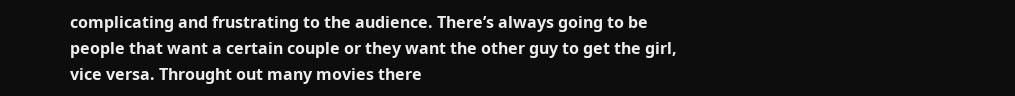complicating and frustrating to the audience. There’s always going to be people that want a certain couple or they want the other guy to get the girl, vice versa. Throught out many movies there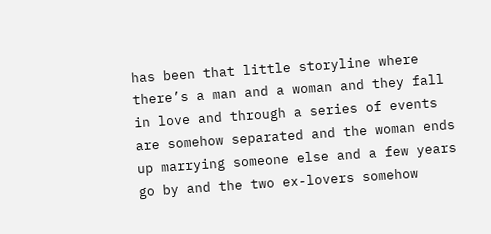has been that little storyline where there’s a man and a woman and they fall in love and through a series of events are somehow separated and the woman ends up marrying someone else and a few years go by and the two ex-lovers somehow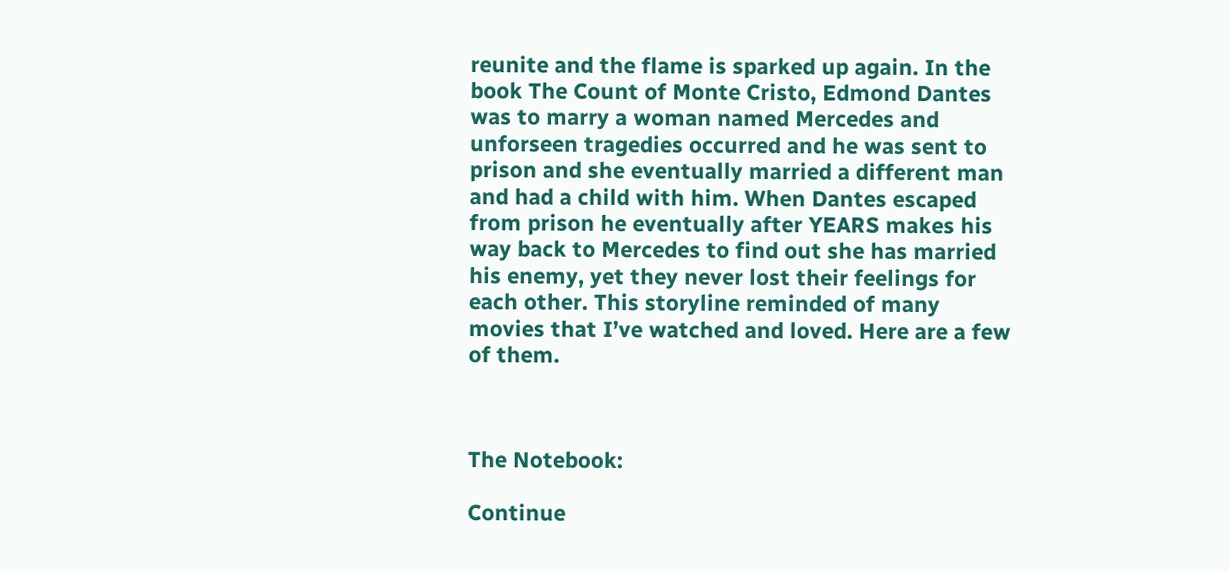reunite and the flame is sparked up again. In the book The Count of Monte Cristo, Edmond Dantes was to marry a woman named Mercedes and unforseen tragedies occurred and he was sent to prison and she eventually married a different man and had a child with him. When Dantes escaped from prison he eventually after YEARS makes his way back to Mercedes to find out she has married his enemy, yet they never lost their feelings for each other. This storyline reminded of many movies that I’ve watched and loved. Here are a few of them.



The Notebook:

Continue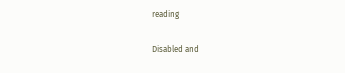reading

Disabled and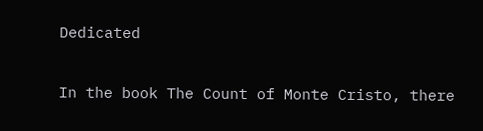Dedicated

In the book The Count of Monte Cristo, there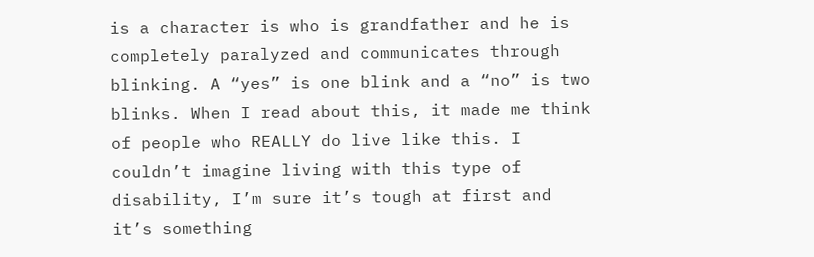is a character is who is grandfather and he is completely paralyzed and communicates through blinking. A “yes” is one blink and a “no” is two blinks. When I read about this, it made me think of people who REALLY do live like this. I couldn’t imagine living with this type of disability, I’m sure it’s tough at first and it’s something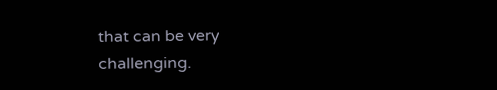that can be very challenging.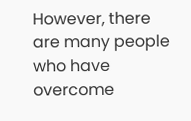However, there are many people who have overcome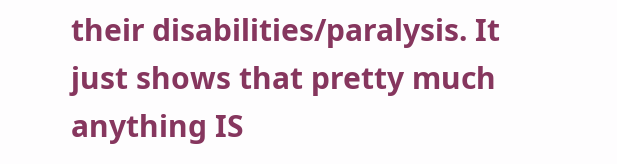their disabilities/paralysis. It just shows that pretty much anything IS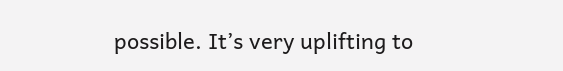possible. It’s very uplifting to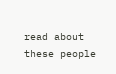read about these people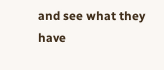and see what they have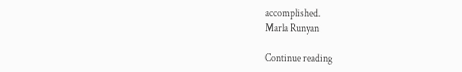accomplished.
Marla Runyan

Continue reading